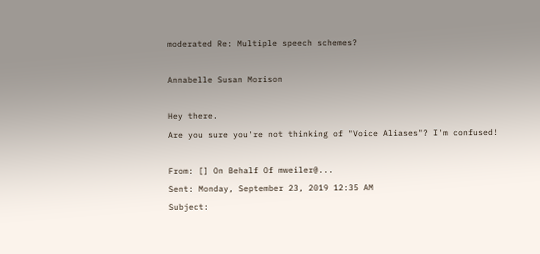moderated Re: Multiple speech schemes?

Annabelle Susan Morison

Hey there.
Are you sure you're not thinking of "Voice Aliases"? I'm confused!

From: [] On Behalf Of mweiler@...
Sent: Monday, September 23, 2019 12:35 AM
Subject: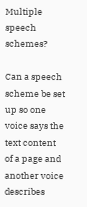Multiple speech schemes?

Can a speech scheme be set up so one voice says the text content of a page and another voice describes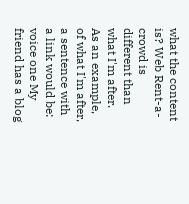what the content is? Web Rent-a-crowd is different than what I'm after. As an example, of what I'm after, a sentence with a link would be: voice one My friend has a blog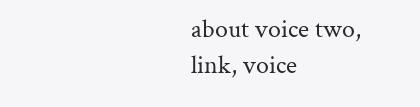about voice two, link, voice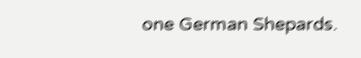one German Shepards.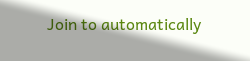Join to automatically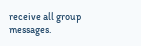receive all group messages.